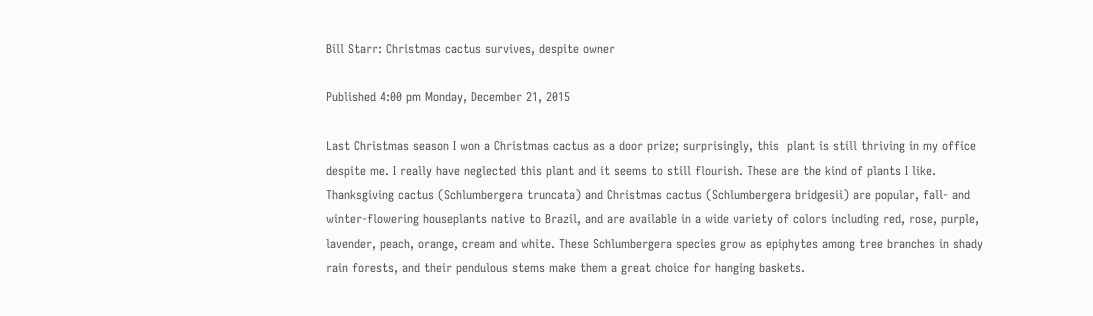Bill Starr: Christmas cactus survives, despite owner

Published 4:00 pm Monday, December 21, 2015

Last Christmas season I won a Christmas cactus as a door prize; surprisingly, this  plant is still thriving in my office despite me. I really have neglected this plant and it seems to still flourish. These are the kind of plants I like.
Thanksgiving cactus (Schlumbergera truncata) and Christmas cactus (Schlumbergera bridgesii) are popular, fall- and winter-flowering houseplants native to Brazil, and are available in a wide variety of colors including red, rose, purple, lavender, peach, orange, cream and white. These Schlumbergera species grow as epiphytes among tree branches in shady rain forests, and their pendulous stems make them a great choice for hanging baskets.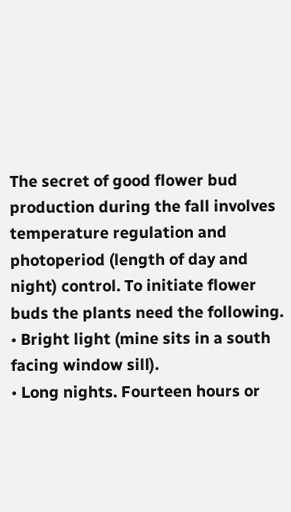The secret of good flower bud production during the fall involves temperature regulation and photoperiod (length of day and night) control. To initiate flower buds the plants need the following.
• Bright light (mine sits in a south facing window sill).
• Long nights. Fourteen hours or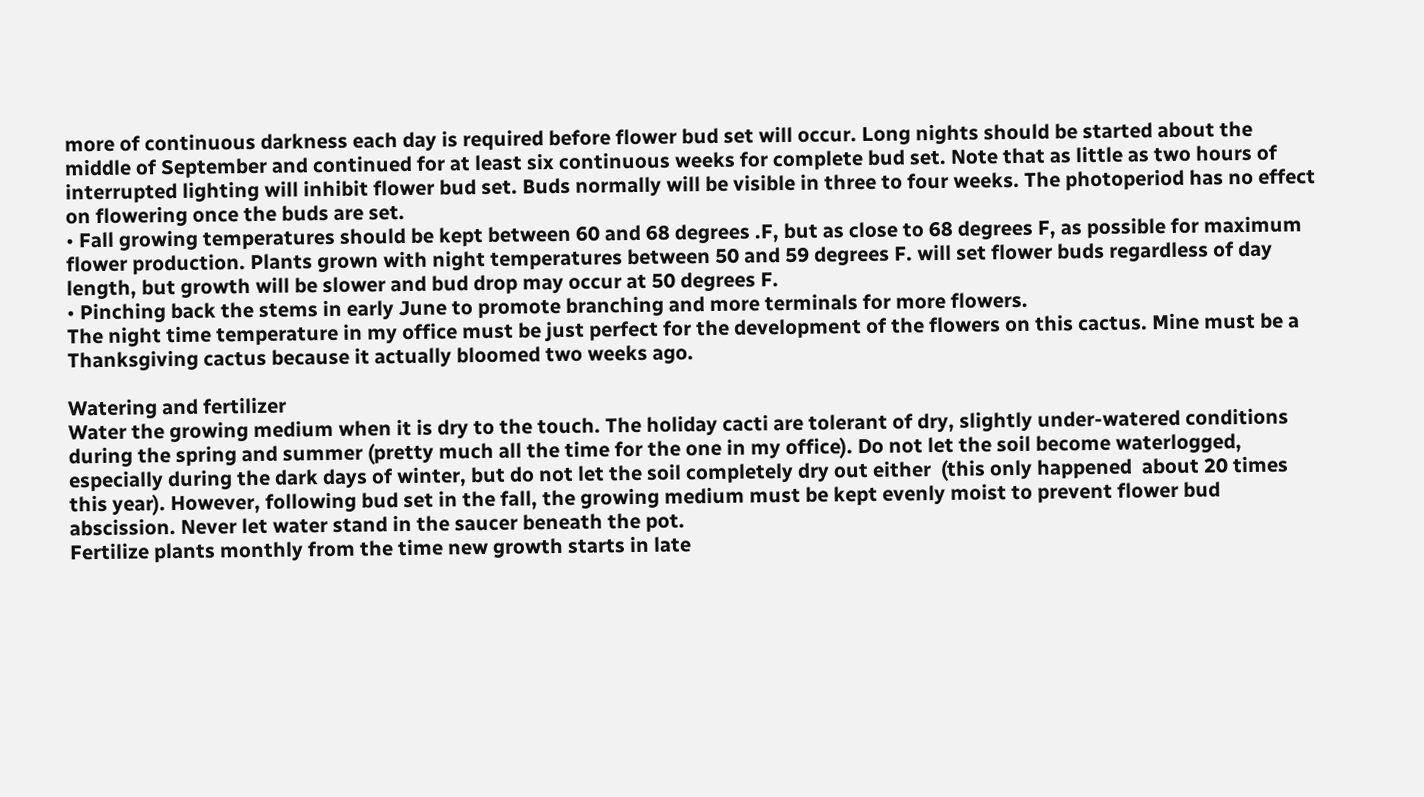more of continuous darkness each day is required before flower bud set will occur. Long nights should be started about the middle of September and continued for at least six continuous weeks for complete bud set. Note that as little as two hours of interrupted lighting will inhibit flower bud set. Buds normally will be visible in three to four weeks. The photoperiod has no effect on flowering once the buds are set.
• Fall growing temperatures should be kept between 60 and 68 degrees .F, but as close to 68 degrees F, as possible for maximum flower production. Plants grown with night temperatures between 50 and 59 degrees F. will set flower buds regardless of day length, but growth will be slower and bud drop may occur at 50 degrees F.
• Pinching back the stems in early June to promote branching and more terminals for more flowers.
The night time temperature in my office must be just perfect for the development of the flowers on this cactus. Mine must be a Thanksgiving cactus because it actually bloomed two weeks ago.

Watering and fertilizer
Water the growing medium when it is dry to the touch. The holiday cacti are tolerant of dry, slightly under-watered conditions during the spring and summer (pretty much all the time for the one in my office). Do not let the soil become waterlogged, especially during the dark days of winter, but do not let the soil completely dry out either  (this only happened  about 20 times this year). However, following bud set in the fall, the growing medium must be kept evenly moist to prevent flower bud abscission. Never let water stand in the saucer beneath the pot.
Fertilize plants monthly from the time new growth starts in late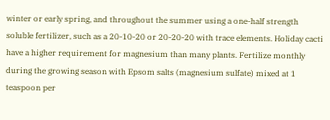winter or early spring, and throughout the summer using a one-half strength soluble fertilizer, such as a 20-10-20 or 20-20-20 with trace elements. Holiday cacti have a higher requirement for magnesium than many plants. Fertilize monthly during the growing season with Epsom salts (magnesium sulfate) mixed at 1 teaspoon per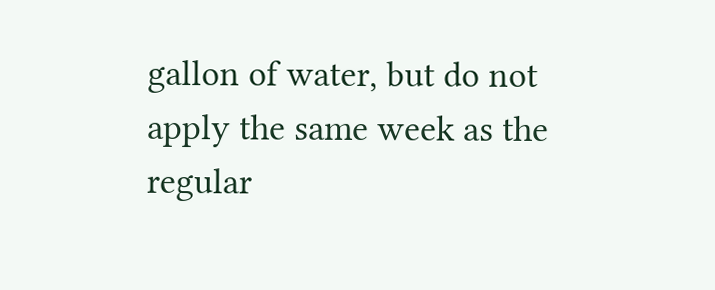gallon of water, but do not apply the same week as the regular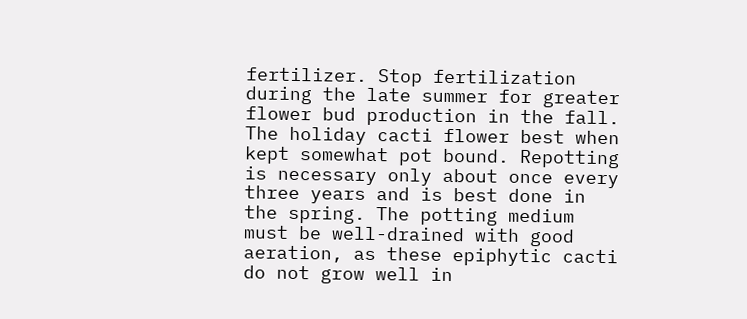fertilizer. Stop fertilization during the late summer for greater flower bud production in the fall.
The holiday cacti flower best when kept somewhat pot bound. Repotting is necessary only about once every three years and is best done in the spring. The potting medium must be well-drained with good aeration, as these epiphytic cacti do not grow well in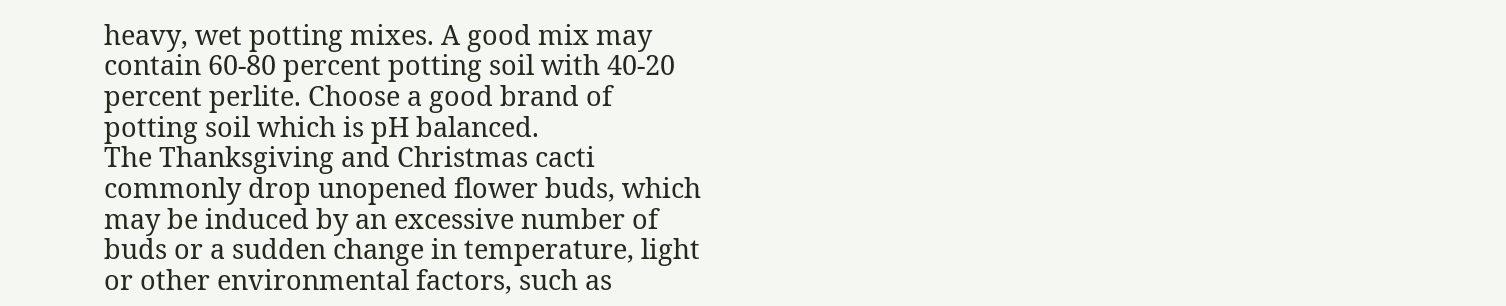heavy, wet potting mixes. A good mix may contain 60-80 percent potting soil with 40-20 percent perlite. Choose a good brand of potting soil which is pH balanced.
The Thanksgiving and Christmas cacti commonly drop unopened flower buds, which may be induced by an excessive number of buds or a sudden change in temperature, light or other environmental factors, such as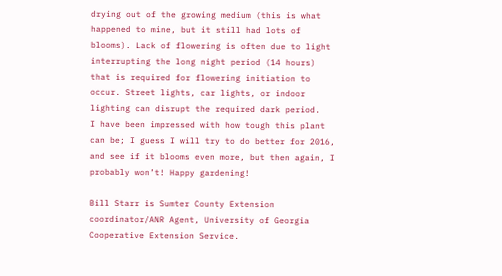drying out of the growing medium (this is what happened to mine, but it still had lots of blooms). Lack of flowering is often due to light interrupting the long night period (14 hours) that is required for flowering initiation to occur. Street lights, car lights, or indoor lighting can disrupt the required dark period.
I have been impressed with how tough this plant can be; I guess I will try to do better for 2016, and see if it blooms even more, but then again, I probably won’t! Happy gardening!

Bill Starr is Sumter County Extension coordinator/ANR Agent, University of Georgia Cooperative Extension Service.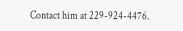Contact him at 229-924-4476.